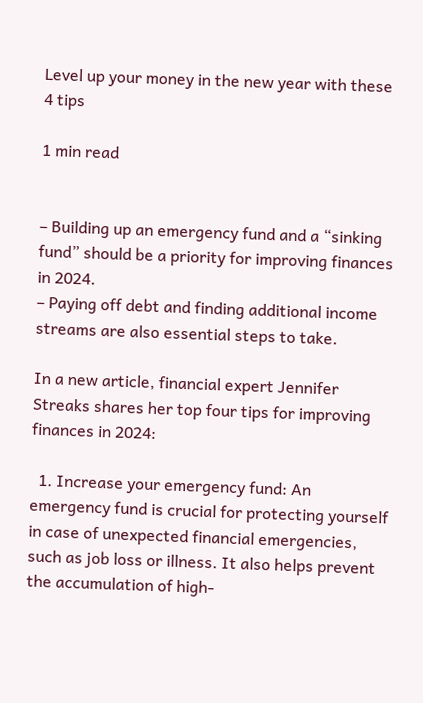Level up your money in the new year with these 4 tips

1 min read


– Building up an emergency fund and a “sinking fund” should be a priority for improving finances in 2024.
– Paying off debt and finding additional income streams are also essential steps to take.

In a new article, financial expert Jennifer Streaks shares her top four tips for improving finances in 2024:

  1. Increase your emergency fund: An emergency fund is crucial for protecting yourself in case of unexpected financial emergencies, such as job loss or illness. It also helps prevent the accumulation of high-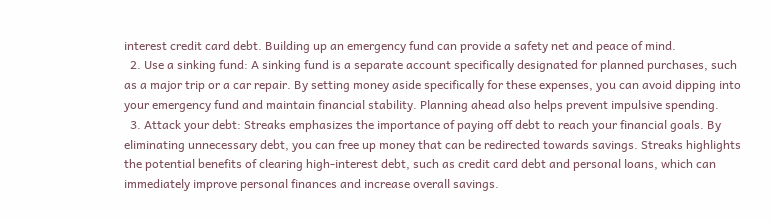interest credit card debt. Building up an emergency fund can provide a safety net and peace of mind.
  2. Use a sinking fund: A sinking fund is a separate account specifically designated for planned purchases, such as a major trip or a car repair. By setting money aside specifically for these expenses, you can avoid dipping into your emergency fund and maintain financial stability. Planning ahead also helps prevent impulsive spending.
  3. Attack your debt: Streaks emphasizes the importance of paying off debt to reach your financial goals. By eliminating unnecessary debt, you can free up money that can be redirected towards savings. Streaks highlights the potential benefits of clearing high-interest debt, such as credit card debt and personal loans, which can immediately improve personal finances and increase overall savings.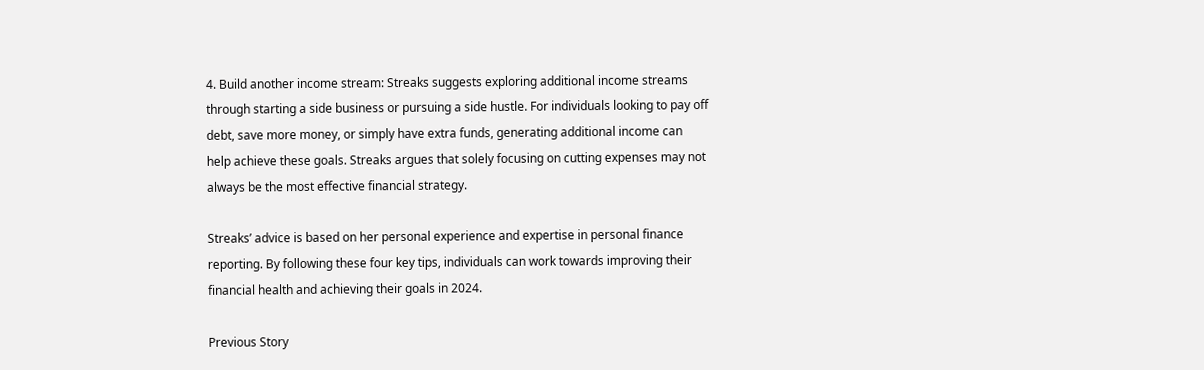4. Build another income stream: Streaks suggests exploring additional income streams through starting a side business or pursuing a side hustle. For individuals looking to pay off debt, save more money, or simply have extra funds, generating additional income can help achieve these goals. Streaks argues that solely focusing on cutting expenses may not always be the most effective financial strategy.

Streaks’ advice is based on her personal experience and expertise in personal finance reporting. By following these four key tips, individuals can work towards improving their financial health and achieving their goals in 2024.

Previous Story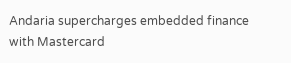Andaria supercharges embedded finance with Mastercard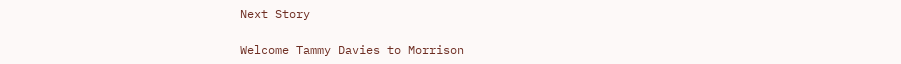Next Story

Welcome Tammy Davies to Morrison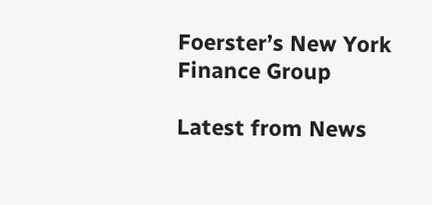Foerster’s New York Finance Group

Latest from News